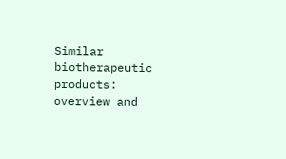Similar biotherapeutic products: overview and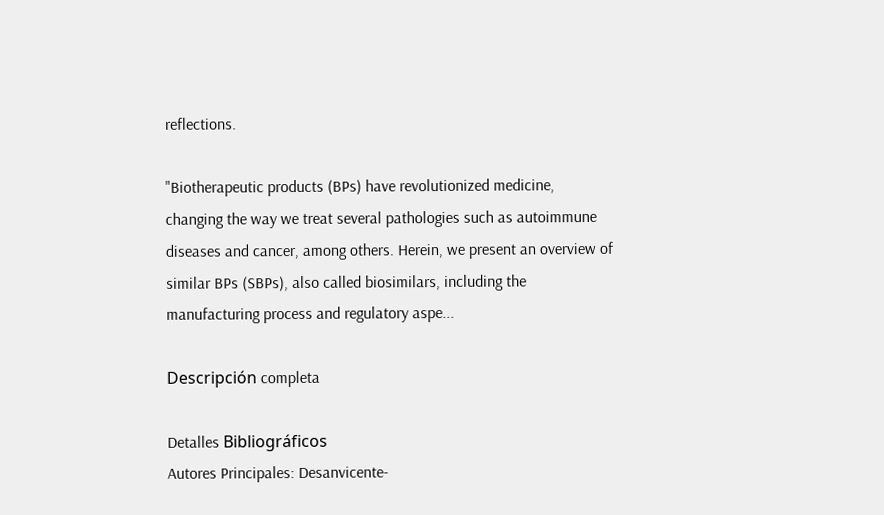reflections.

"Biotherapeutic products (BPs) have revolutionized medicine, changing the way we treat several pathologies such as autoimmune diseases and cancer, among others. Herein, we present an overview of similar BPs (SBPs), also called biosimilars, including the manufacturing process and regulatory aspe...

Descripción completa

Detalles Bibliográficos
Autores Principales: Desanvicente-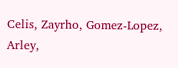Celis, Zayrho, Gomez-Lopez, Arley,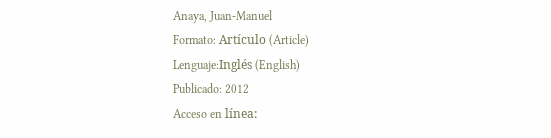Anaya, Juan-Manuel
Formato: Artículo (Article)
Lenguaje:Inglés (English)
Publicado: 2012
Acceso en línea: